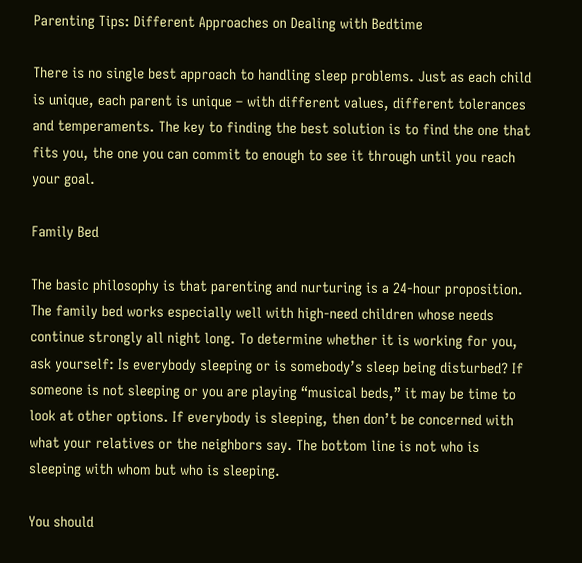Parenting Tips: Different Approaches on Dealing with Bedtime

There is no single best approach to handling sleep problems. Just as each child is unique, each parent is unique – with different values, different tolerances and temperaments. The key to finding the best solution is to find the one that fits you, the one you can commit to enough to see it through until you reach your goal.

Family Bed

The basic philosophy is that parenting and nurturing is a 24-hour proposition. The family bed works especially well with high-need children whose needs continue strongly all night long. To determine whether it is working for you, ask yourself: Is everybody sleeping or is somebody’s sleep being disturbed? If someone is not sleeping or you are playing “musical beds,” it may be time to look at other options. If everybody is sleeping, then don’t be concerned with what your relatives or the neighbors say. The bottom line is not who is sleeping with whom but who is sleeping.

You should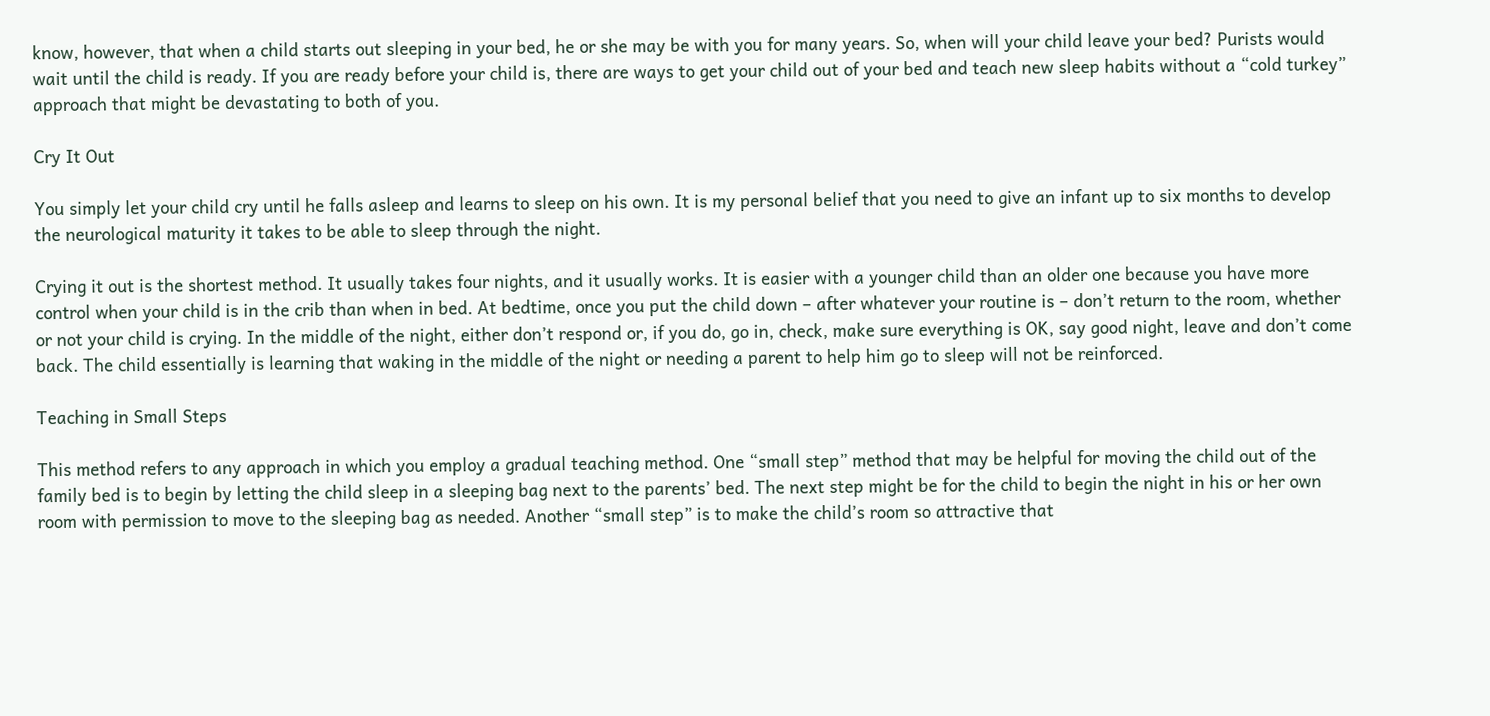know, however, that when a child starts out sleeping in your bed, he or she may be with you for many years. So, when will your child leave your bed? Purists would wait until the child is ready. If you are ready before your child is, there are ways to get your child out of your bed and teach new sleep habits without a “cold turkey” approach that might be devastating to both of you.

Cry It Out

You simply let your child cry until he falls asleep and learns to sleep on his own. It is my personal belief that you need to give an infant up to six months to develop the neurological maturity it takes to be able to sleep through the night.

Crying it out is the shortest method. It usually takes four nights, and it usually works. It is easier with a younger child than an older one because you have more control when your child is in the crib than when in bed. At bedtime, once you put the child down – after whatever your routine is – don’t return to the room, whether or not your child is crying. In the middle of the night, either don’t respond or, if you do, go in, check, make sure everything is OK, say good night, leave and don’t come back. The child essentially is learning that waking in the middle of the night or needing a parent to help him go to sleep will not be reinforced.

Teaching in Small Steps

This method refers to any approach in which you employ a gradual teaching method. One “small step” method that may be helpful for moving the child out of the family bed is to begin by letting the child sleep in a sleeping bag next to the parents’ bed. The next step might be for the child to begin the night in his or her own room with permission to move to the sleeping bag as needed. Another “small step” is to make the child’s room so attractive that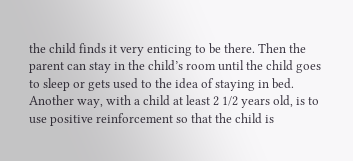the child finds it very enticing to be there. Then the parent can stay in the child’s room until the child goes to sleep or gets used to the idea of staying in bed. Another way, with a child at least 2 1/2 years old, is to use positive reinforcement so that the child is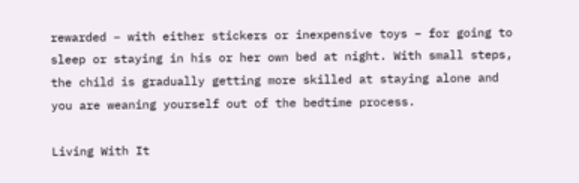rewarded – with either stickers or inexpensive toys – for going to sleep or staying in his or her own bed at night. With small steps, the child is gradually getting more skilled at staying alone and you are weaning yourself out of the bedtime process.

Living With It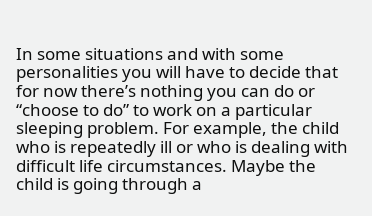In some situations and with some personalities you will have to decide that for now there’s nothing you can do or “choose to do” to work on a particular sleeping problem. For example, the child who is repeatedly ill or who is dealing with difficult life circumstances. Maybe the child is going through a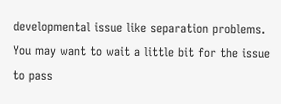developmental issue like separation problems. You may want to wait a little bit for the issue to pass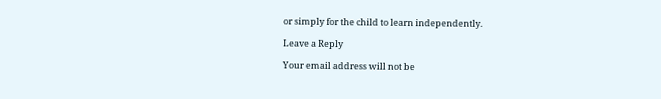or simply for the child to learn independently.

Leave a Reply

Your email address will not be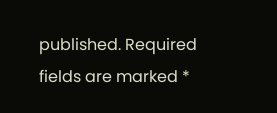published. Required fields are marked *